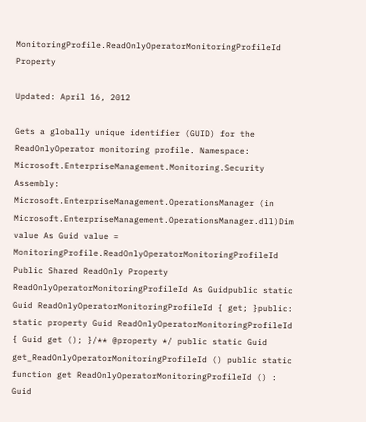MonitoringProfile.ReadOnlyOperatorMonitoringProfileId Property

Updated: April 16, 2012

Gets a globally unique identifier (GUID) for the ReadOnlyOperator monitoring profile. Namespace: Microsoft.EnterpriseManagement.Monitoring.Security
Assembly: Microsoft.EnterpriseManagement.OperationsManager (in Microsoft.EnterpriseManagement.OperationsManager.dll)Dim value As Guid value = MonitoringProfile.ReadOnlyOperatorMonitoringProfileId Public Shared ReadOnly Property ReadOnlyOperatorMonitoringProfileId As Guidpublic static Guid ReadOnlyOperatorMonitoringProfileId { get; }public: static property Guid ReadOnlyOperatorMonitoringProfileId { Guid get (); }/** @property */ public static Guid get_ReadOnlyOperatorMonitoringProfileId () public static function get ReadOnlyOperatorMonitoringProfileId () : Guid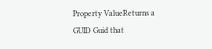Property ValueReturns a GUID Guid that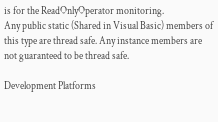is for the ReadOnlyOperator monitoring.
Any public static (Shared in Visual Basic) members of this type are thread safe. Any instance members are not guaranteed to be thread safe.

Development Platforms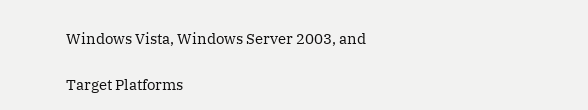Windows Vista, Windows Server 2003, and

Target Platforms